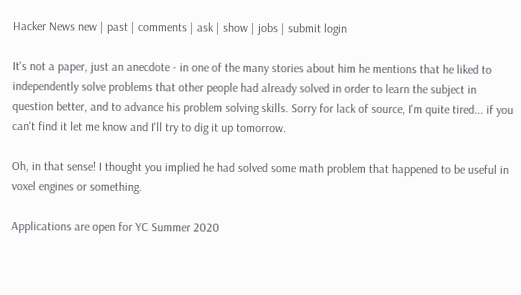Hacker News new | past | comments | ask | show | jobs | submit login

It's not a paper, just an anecdote - in one of the many stories about him he mentions that he liked to independently solve problems that other people had already solved in order to learn the subject in question better, and to advance his problem solving skills. Sorry for lack of source, I'm quite tired... if you can't find it let me know and I'll try to dig it up tomorrow.

Oh, in that sense! I thought you implied he had solved some math problem that happened to be useful in voxel engines or something.

Applications are open for YC Summer 2020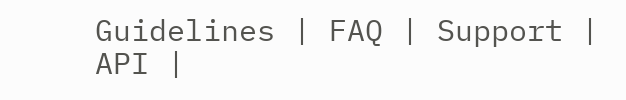Guidelines | FAQ | Support | API |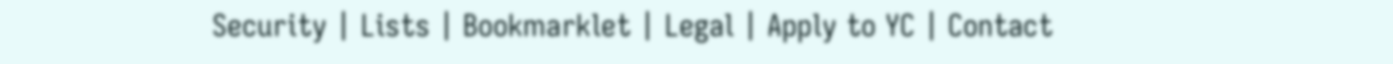Security | Lists | Bookmarklet | Legal | Apply to YC | Contact